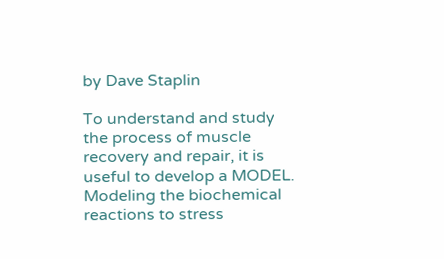by Dave Staplin

To understand and study the process of muscle recovery and repair, it is useful to develop a MODEL. Modeling the biochemical reactions to stress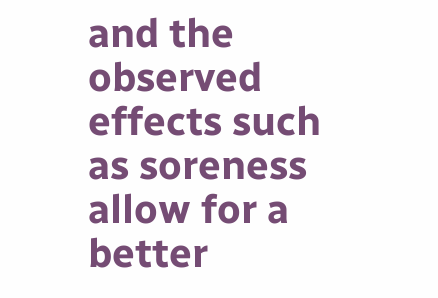and the observed effects such as soreness allow for a better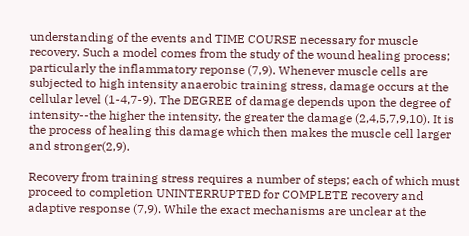understanding of the events and TIME COURSE necessary for muscle recovery. Such a model comes from the study of the wound healing process; particularly the inflammatory reponse (7,9). Whenever muscle cells are subjected to high intensity anaerobic training stress, damage occurs at the cellular level (1-4,7-9). The DEGREE of damage depends upon the degree of intensity--the higher the intensity, the greater the damage (2,4,5,7,9,10). It is the process of healing this damage which then makes the muscle cell larger and stronger(2,9).

Recovery from training stress requires a number of steps; each of which must proceed to completion UNINTERRUPTED for COMPLETE recovery and adaptive response (7,9). While the exact mechanisms are unclear at the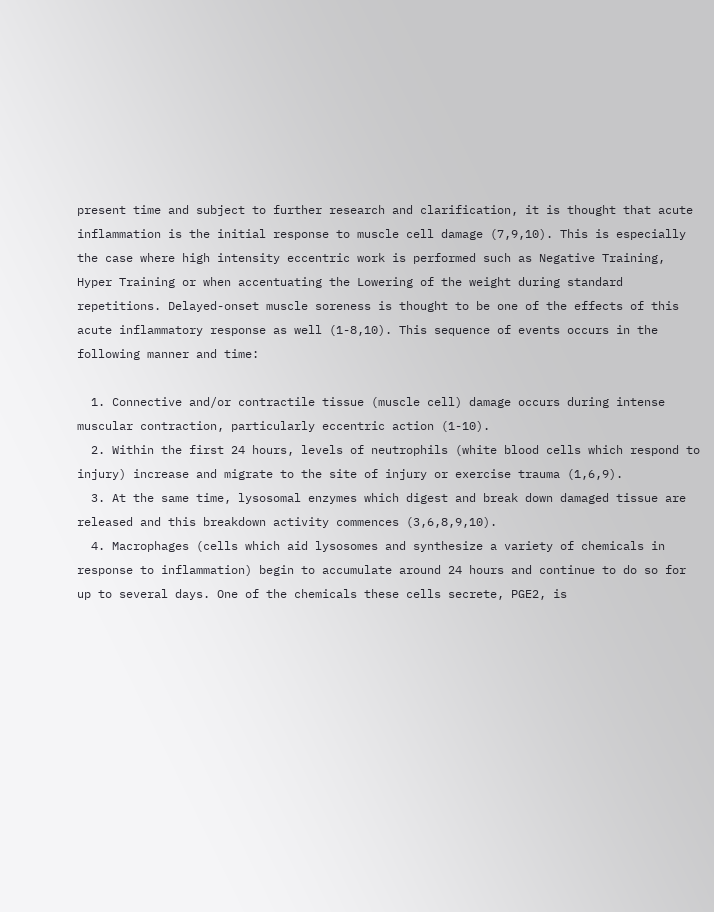present time and subject to further research and clarification, it is thought that acute inflammation is the initial response to muscle cell damage (7,9,10). This is especially the case where high intensity eccentric work is performed such as Negative Training, Hyper Training or when accentuating the Lowering of the weight during standard repetitions. Delayed-onset muscle soreness is thought to be one of the effects of this acute inflammatory response as well (1-8,10). This sequence of events occurs in the following manner and time:

  1. Connective and/or contractile tissue (muscle cell) damage occurs during intense muscular contraction, particularly eccentric action (1-10).
  2. Within the first 24 hours, levels of neutrophils (white blood cells which respond to injury) increase and migrate to the site of injury or exercise trauma (1,6,9).
  3. At the same time, lysosomal enzymes which digest and break down damaged tissue are released and this breakdown activity commences (3,6,8,9,10).
  4. Macrophages (cells which aid lysosomes and synthesize a variety of chemicals in response to inflammation) begin to accumulate around 24 hours and continue to do so for up to several days. One of the chemicals these cells secrete, PGE2, is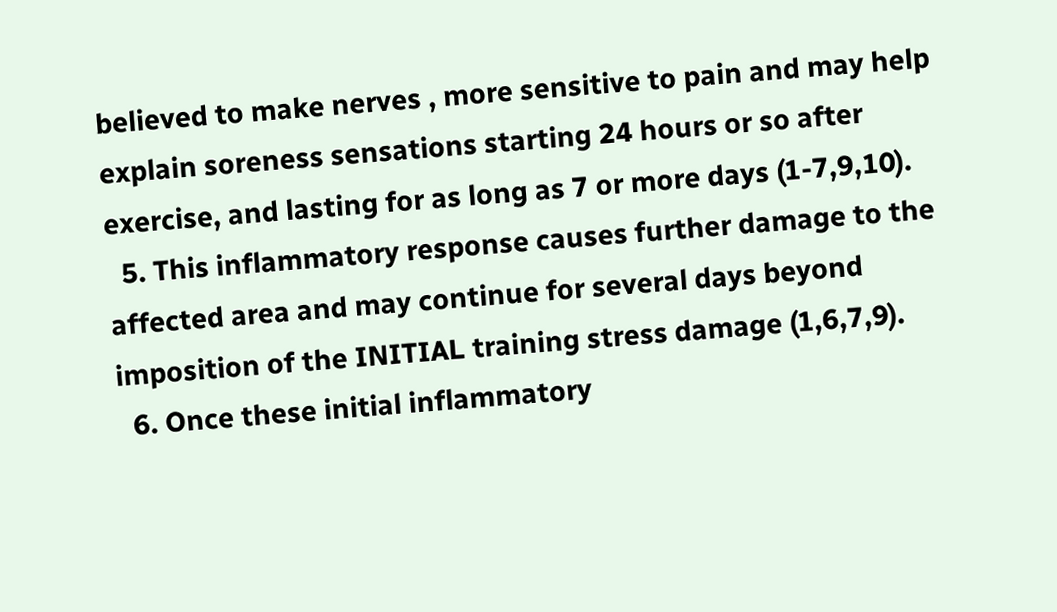believed to make nerves , more sensitive to pain and may help explain soreness sensations starting 24 hours or so after exercise, and lasting for as long as 7 or more days (1-7,9,10).
  5. This inflammatory response causes further damage to the affected area and may continue for several days beyond imposition of the INITIAL training stress damage (1,6,7,9).
  6. Once these initial inflammatory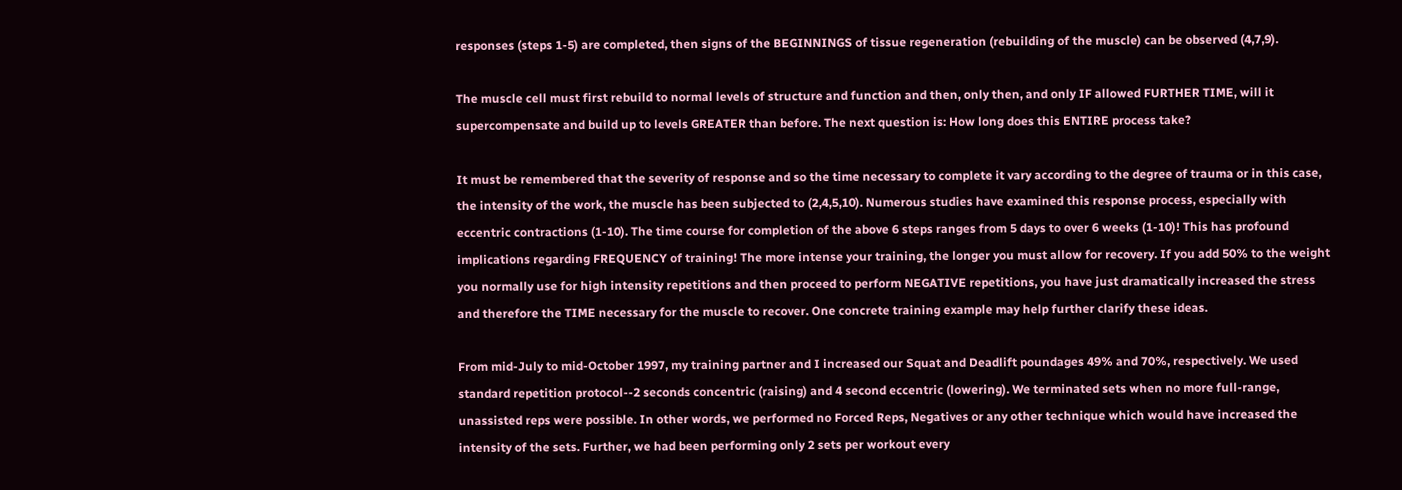responses (steps 1-5) are completed, then signs of the BEGINNINGS of tissue regeneration (rebuilding of the muscle) can be observed (4,7,9).

The muscle cell must first rebuild to normal levels of structure and function and then, only then, and only IF allowed FURTHER TIME, will it supercompensate and build up to levels GREATER than before. The next question is: How long does this ENTIRE process take?

It must be remembered that the severity of response and so the time necessary to complete it vary according to the degree of trauma or in this case, the intensity of the work, the muscle has been subjected to (2,4,5,10). Numerous studies have examined this response process, especially with eccentric contractions (1-10). The time course for completion of the above 6 steps ranges from 5 days to over 6 weeks (1-10)! This has profound implications regarding FREQUENCY of training! The more intense your training, the longer you must allow for recovery. If you add 50% to the weight you normally use for high intensity repetitions and then proceed to perform NEGATIVE repetitions, you have just dramatically increased the stress and therefore the TIME necessary for the muscle to recover. One concrete training example may help further clarify these ideas.

From mid-July to mid-October 1997, my training partner and I increased our Squat and Deadlift poundages 49% and 70%, respectively. We used standard repetition protocol--2 seconds concentric (raising) and 4 second eccentric (lowering). We terminated sets when no more full-range, unassisted reps were possible. In other words, we performed no Forced Reps, Negatives or any other technique which would have increased the intensity of the sets. Further, we had been performing only 2 sets per workout every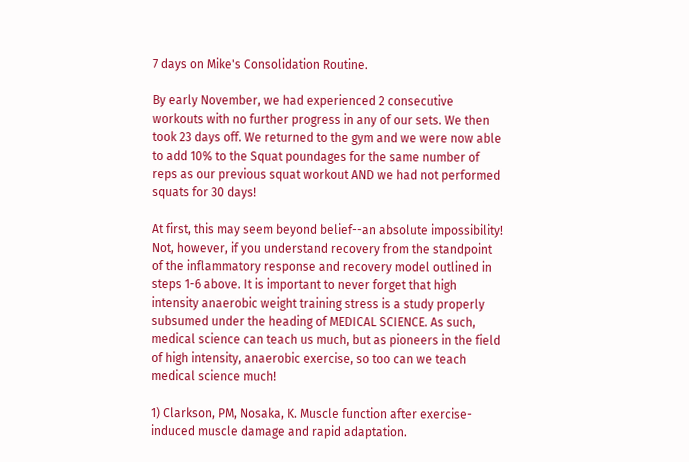7 days on Mike's Consolidation Routine.

By early November, we had experienced 2 consecutive workouts with no further progress in any of our sets. We then took 23 days off. We returned to the gym and we were now able to add 10% to the Squat poundages for the same number of reps as our previous squat workout AND we had not performed squats for 30 days!

At first, this may seem beyond belief--an absolute impossibility! Not, however, if you understand recovery from the standpoint of the inflammatory response and recovery model outlined in steps 1-6 above. It is important to never forget that high intensity anaerobic weight training stress is a study properly subsumed under the heading of MEDICAL SCIENCE. As such, medical science can teach us much, but as pioneers in the field of high intensity, anaerobic exercise, so too can we teach medical science much!

1) Clarkson, PM, Nosaka, K. Muscle function after exercise-induced muscle damage and rapid adaptation.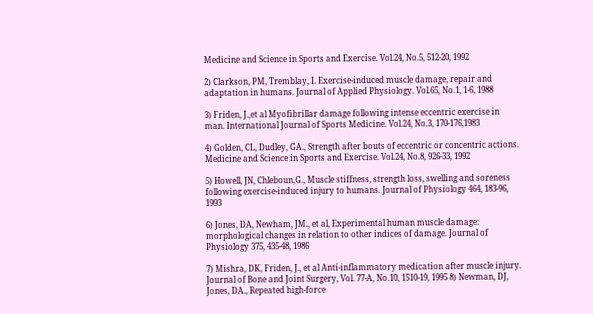Medicine and Science in Sports and Exercise. Vol.24, No.5, 512-20, 1992

2) Clarkson, PM, Tremblay, I. Exercise-induced muscle damage, repair and adaptation in humans. Journal of Applied Physiology. Vol.65, No.1, 1-6, 1988

3) Friden, J.,et al Myofibrillar damage following intense eccentric exercise in man. International Journal of Sports Medicine. Vol.24, No.3, 170-176,1983

4) Golden, CL, Dudley, GA., Strength after bouts of eccentric or concentric actions. Medicine and Science in Sports and Exercise. Vol.24, No.8, 926-33, 1992

5) Howell, JN, Chleboun,G., Muscle stiffness, strength loss, swelling and soreness following exercise-induced injury to humans. Journal of Physiology 464, 183-96, 1993

6) Jones, DA, Newham, JM., et al, Experimental human muscle damage: morphological changes in relation to other indices of damage. Journal of Physiology 375, 435-48, 1986

7) Mishra, DK, Friden, J., et al Anti-inflammatory medication after muscle injury. Journal of Bone and Joint Surgery, Vol. 77-A, No.10, 1510-19, 1995 8) Newman, DJ, Jones, DA., Repeated high-force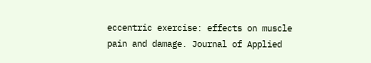eccentric exercise: effects on muscle pain and damage. Journal of Applied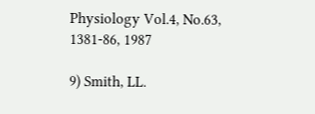Physiology Vol.4, No.63, 1381-86, 1987

9) Smith, LL.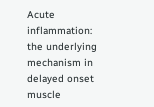Acute inflammation: the underlying mechanism in delayed onset muscle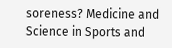soreness? Medicine and Science in Sports and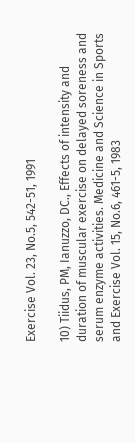Exercise Vol. 23, No.5, 542-51, 1991

10) Tiidus, PM, Ianuzzo, DC., Effects of intensity and duration of muscular exercise on delayed soreness and serum enzyme activities. Medicine and Science in Sports and Exercise Vol. 15, No.6, 461-5, 1983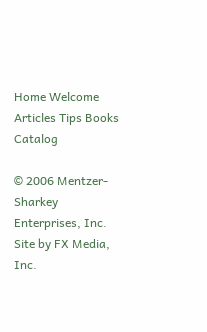Home Welcome Articles Tips Books Catalog

© 2006 Mentzer-Sharkey Enterprises, Inc. Site by FX Media, Inc.